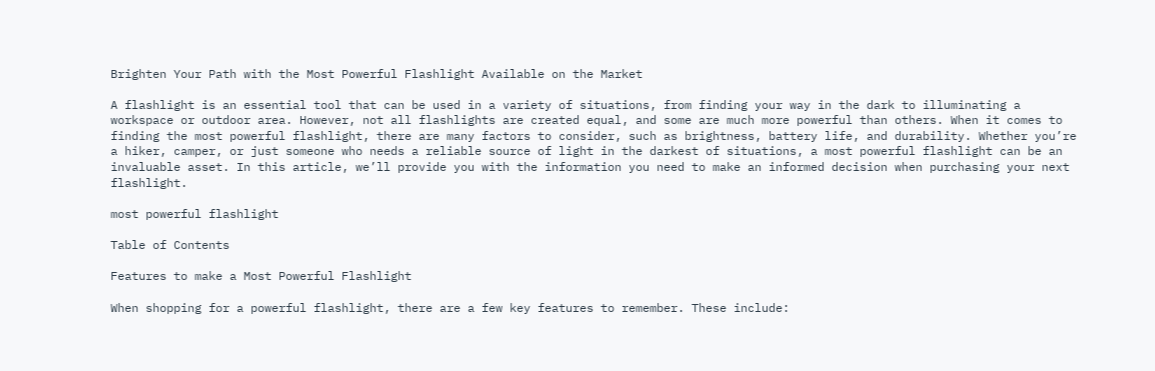Brighten Your Path with the Most Powerful Flashlight Available on the Market

A flashlight is an essential tool that can be used in a variety of situations, from finding your way in the dark to illuminating a workspace or outdoor area. However, not all flashlights are created equal, and some are much more powerful than others. When it comes to finding the most powerful flashlight, there are many factors to consider, such as brightness, battery life, and durability. Whether you’re a hiker, camper, or just someone who needs a reliable source of light in the darkest of situations, a most powerful flashlight can be an invaluable asset. In this article, we’ll provide you with the information you need to make an informed decision when purchasing your next flashlight.

most powerful flashlight

Table of Contents

Features to make a Most Powerful Flashlight

When shopping for a powerful flashlight, there are a few key features to remember. These include: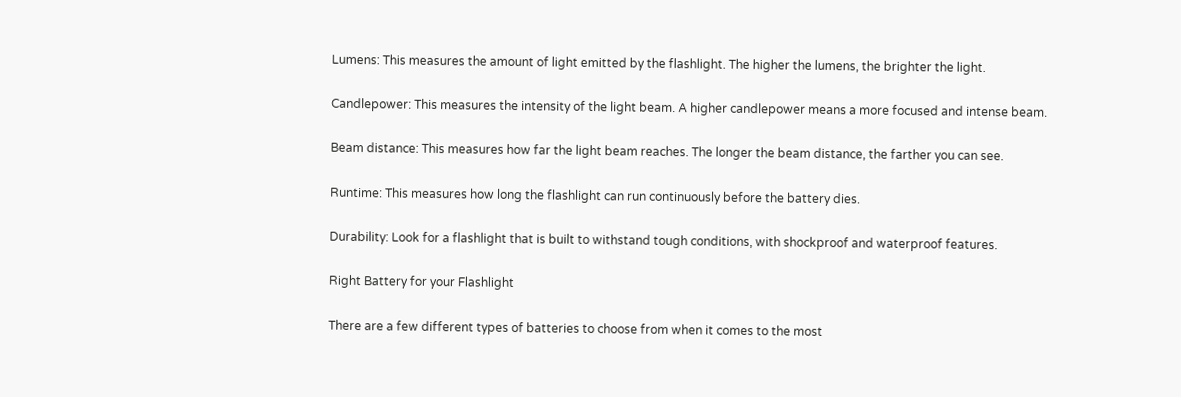Lumens: This measures the amount of light emitted by the flashlight. The higher the lumens, the brighter the light.

Candlepower: This measures the intensity of the light beam. A higher candlepower means a more focused and intense beam.

Beam distance: This measures how far the light beam reaches. The longer the beam distance, the farther you can see.

Runtime: This measures how long the flashlight can run continuously before the battery dies.

Durability: Look for a flashlight that is built to withstand tough conditions, with shockproof and waterproof features.

Right Battery for your Flashlight

There are a few different types of batteries to choose from when it comes to the most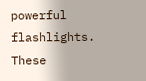powerful flashlights. These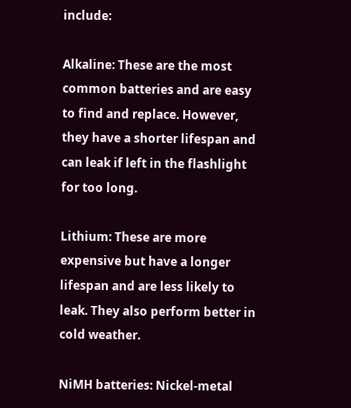include:

Alkaline: These are the most common batteries and are easy to find and replace. However, they have a shorter lifespan and can leak if left in the flashlight for too long.

Lithium: These are more expensive but have a longer lifespan and are less likely to leak. They also perform better in cold weather.

NiMH batteries: Nickel-metal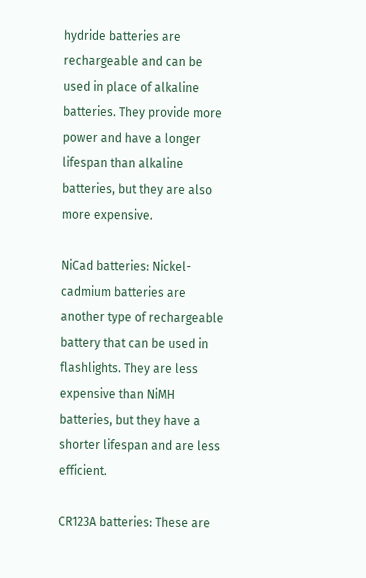hydride batteries are rechargeable and can be used in place of alkaline batteries. They provide more power and have a longer lifespan than alkaline batteries, but they are also more expensive.

NiCad batteries: Nickel-cadmium batteries are another type of rechargeable battery that can be used in flashlights. They are less expensive than NiMH batteries, but they have a shorter lifespan and are less efficient.

CR123A batteries: These are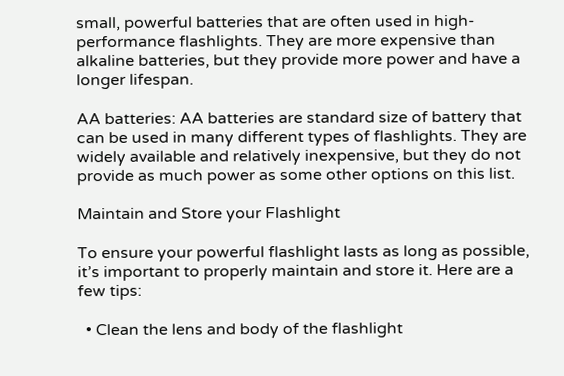small, powerful batteries that are often used in high-performance flashlights. They are more expensive than alkaline batteries, but they provide more power and have a longer lifespan.

AA batteries: AA batteries are standard size of battery that can be used in many different types of flashlights. They are widely available and relatively inexpensive, but they do not provide as much power as some other options on this list.

Maintain and Store your Flashlight

To ensure your powerful flashlight lasts as long as possible, it’s important to properly maintain and store it. Here are a few tips:

  • Clean the lens and body of the flashlight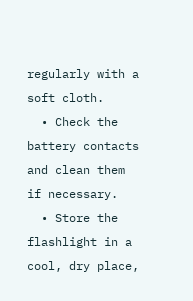regularly with a soft cloth.
  • Check the battery contacts and clean them if necessary.
  • Store the flashlight in a cool, dry place,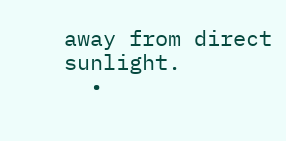away from direct sunlight.
  •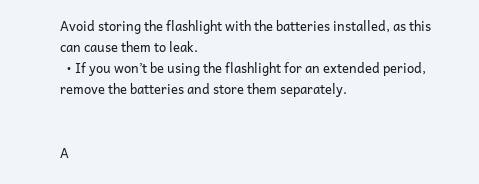Avoid storing the flashlight with the batteries installed, as this can cause them to leak.
  • If you won’t be using the flashlight for an extended period, remove the batteries and store them separately.


A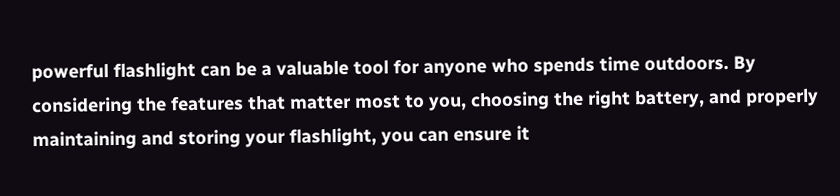powerful flashlight can be a valuable tool for anyone who spends time outdoors. By considering the features that matter most to you, choosing the right battery, and properly maintaining and storing your flashlight, you can ensure it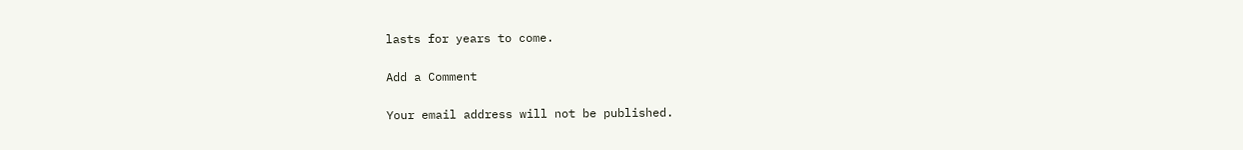lasts for years to come.

Add a Comment

Your email address will not be published.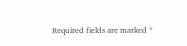Required fields are marked *